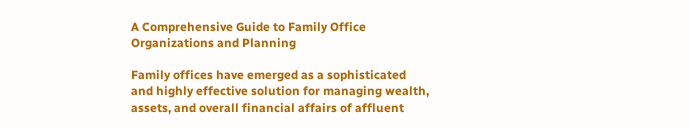A Comprehensive Guide to Family Office Organizations and Planning

Family offices have emerged as a sophisticated and highly effective solution for managing wealth, assets, and overall financial affairs of affluent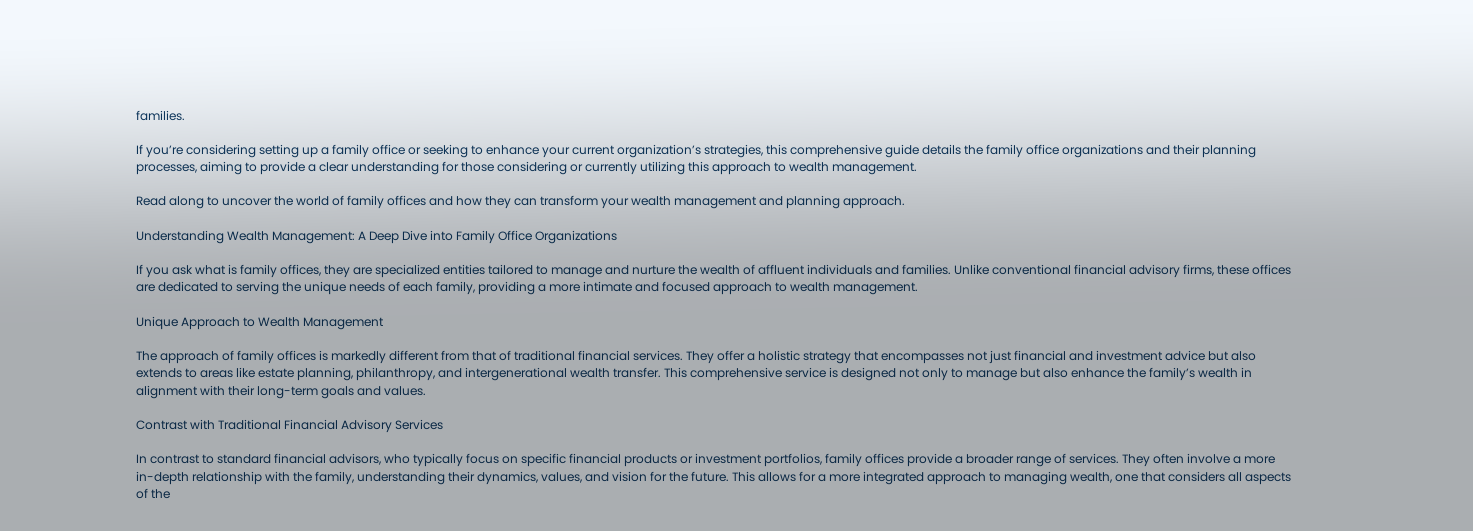families.

If you’re considering setting up a family office or seeking to enhance your current organization’s strategies, this comprehensive guide details the family office organizations and their planning processes, aiming to provide a clear understanding for those considering or currently utilizing this approach to wealth management.

Read along to uncover the world of family offices and how they can transform your wealth management and planning approach.

Understanding Wealth Management: A Deep Dive into Family Office Organizations

If you ask what is family offices, they are specialized entities tailored to manage and nurture the wealth of affluent individuals and families. Unlike conventional financial advisory firms, these offices are dedicated to serving the unique needs of each family, providing a more intimate and focused approach to wealth management.

Unique Approach to Wealth Management

The approach of family offices is markedly different from that of traditional financial services. They offer a holistic strategy that encompasses not just financial and investment advice but also extends to areas like estate planning, philanthropy, and intergenerational wealth transfer. This comprehensive service is designed not only to manage but also enhance the family’s wealth in alignment with their long-term goals and values.

Contrast with Traditional Financial Advisory Services

In contrast to standard financial advisors, who typically focus on specific financial products or investment portfolios, family offices provide a broader range of services. They often involve a more in-depth relationship with the family, understanding their dynamics, values, and vision for the future. This allows for a more integrated approach to managing wealth, one that considers all aspects of the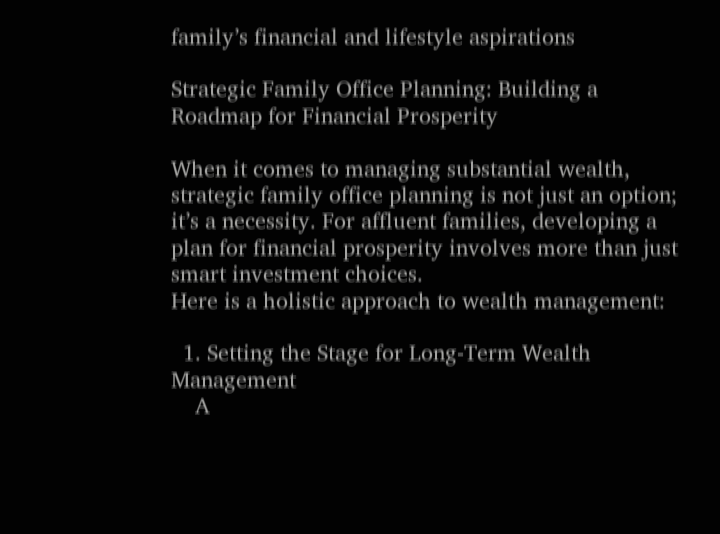family’s financial and lifestyle aspirations

Strategic Family Office Planning: Building a Roadmap for Financial Prosperity

When it comes to managing substantial wealth, strategic family office planning is not just an option; it’s a necessity. For affluent families, developing a plan for financial prosperity involves more than just smart investment choices.
Here is a holistic approach to wealth management:

  1. Setting the Stage for Long-Term Wealth Management
    A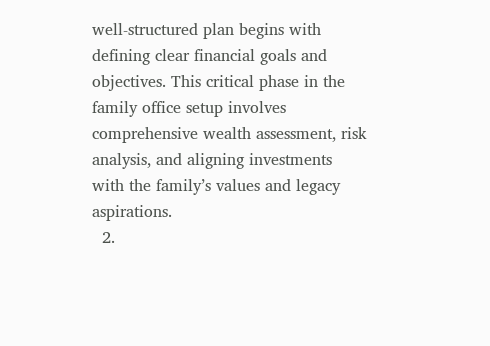well-structured plan begins with defining clear financial goals and objectives. This critical phase in the family office setup involves comprehensive wealth assessment, risk analysis, and aligning investments with the family’s values and legacy aspirations.
  2.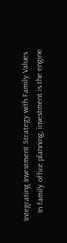Integrating Investment Strategy with Family Values
    In family office planning, investment is the engine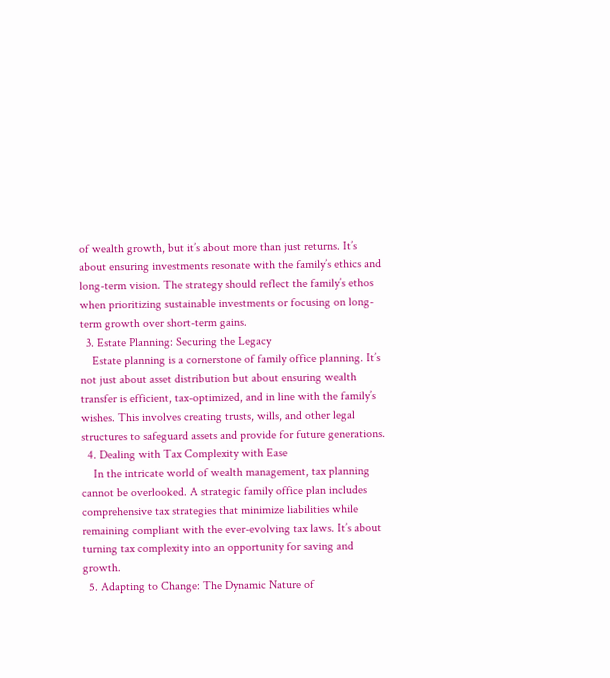of wealth growth, but it’s about more than just returns. It’s about ensuring investments resonate with the family’s ethics and long-term vision. The strategy should reflect the family’s ethos when prioritizing sustainable investments or focusing on long-term growth over short-term gains.
  3. Estate Planning: Securing the Legacy
    Estate planning is a cornerstone of family office planning. It’s not just about asset distribution but about ensuring wealth transfer is efficient, tax-optimized, and in line with the family’s wishes. This involves creating trusts, wills, and other legal structures to safeguard assets and provide for future generations.
  4. Dealing with Tax Complexity with Ease
    In the intricate world of wealth management, tax planning cannot be overlooked. A strategic family office plan includes comprehensive tax strategies that minimize liabilities while remaining compliant with the ever-evolving tax laws. It’s about turning tax complexity into an opportunity for saving and growth.
  5. Adapting to Change: The Dynamic Nature of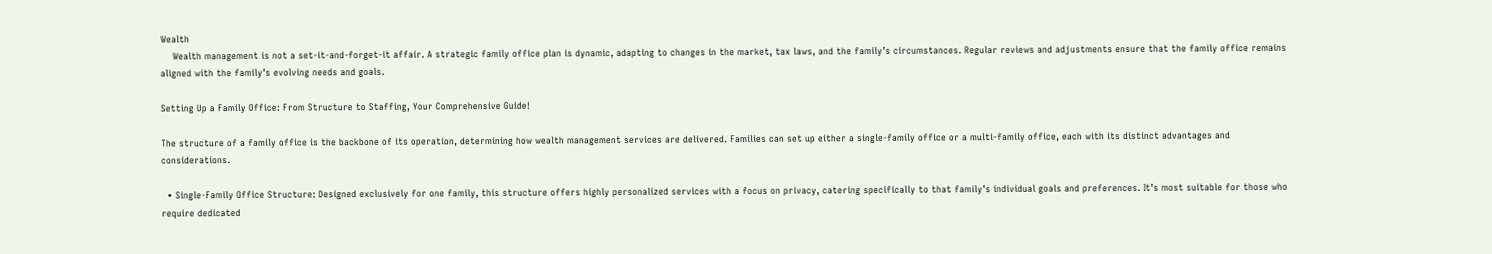Wealth
    Wealth management is not a set-it-and-forget-it affair. A strategic family office plan is dynamic, adapting to changes in the market, tax laws, and the family’s circumstances. Regular reviews and adjustments ensure that the family office remains aligned with the family’s evolving needs and goals.

Setting Up a Family Office: From Structure to Staffing, Your Comprehensive Guide!

The structure of a family office is the backbone of its operation, determining how wealth management services are delivered. Families can set up either a single-family office or a multi-family office, each with its distinct advantages and considerations.

  • Single-Family Office Structure: Designed exclusively for one family, this structure offers highly personalized services with a focus on privacy, catering specifically to that family’s individual goals and preferences. It’s most suitable for those who require dedicated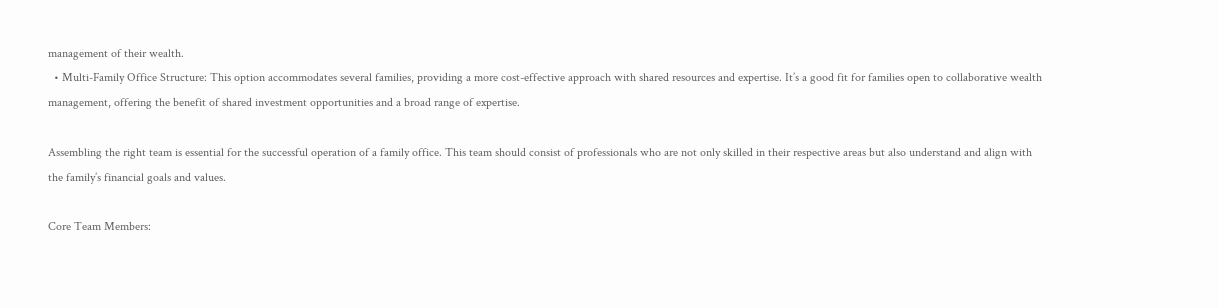management of their wealth.
  • Multi-Family Office Structure: This option accommodates several families, providing a more cost-effective approach with shared resources and expertise. It’s a good fit for families open to collaborative wealth management, offering the benefit of shared investment opportunities and a broad range of expertise.

Assembling the right team is essential for the successful operation of a family office. This team should consist of professionals who are not only skilled in their respective areas but also understand and align with the family’s financial goals and values.

Core Team Members: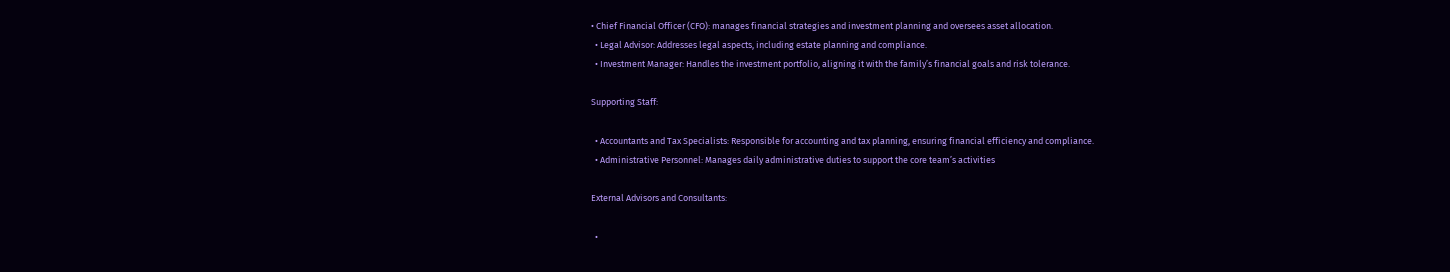• Chief Financial Officer (CFO): manages financial strategies and investment planning and oversees asset allocation.
  • Legal Advisor: Addresses legal aspects, including estate planning and compliance.
  • Investment Manager: Handles the investment portfolio, aligning it with the family’s financial goals and risk tolerance.

Supporting Staff:

  • Accountants and Tax Specialists: Responsible for accounting and tax planning, ensuring financial efficiency and compliance.
  • Administrative Personnel: Manages daily administrative duties to support the core team’s activities

External Advisors and Consultants:

  •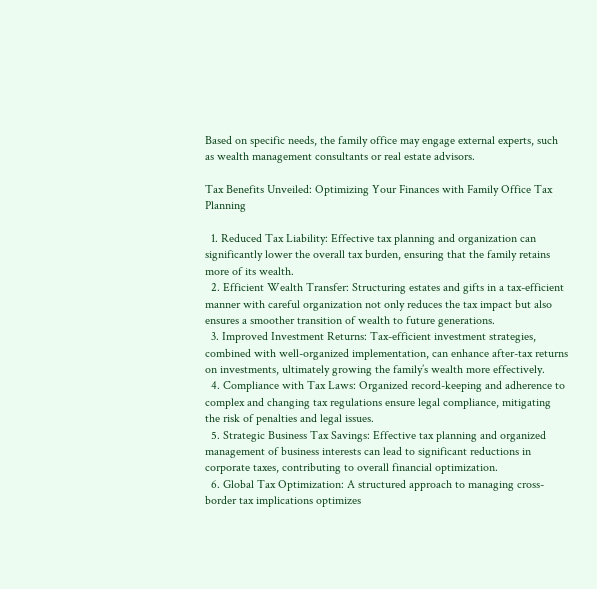Based on specific needs, the family office may engage external experts, such as wealth management consultants or real estate advisors.

Tax Benefits Unveiled: Optimizing Your Finances with Family Office Tax Planning

  1. Reduced Tax Liability: Effective tax planning and organization can significantly lower the overall tax burden, ensuring that the family retains more of its wealth.
  2. Efficient Wealth Transfer: Structuring estates and gifts in a tax-efficient manner with careful organization not only reduces the tax impact but also ensures a smoother transition of wealth to future generations.
  3. Improved Investment Returns: Tax-efficient investment strategies, combined with well-organized implementation, can enhance after-tax returns on investments, ultimately growing the family’s wealth more effectively.
  4. Compliance with Tax Laws: Organized record-keeping and adherence to complex and changing tax regulations ensure legal compliance, mitigating the risk of penalties and legal issues.
  5. Strategic Business Tax Savings: Effective tax planning and organized management of business interests can lead to significant reductions in corporate taxes, contributing to overall financial optimization.
  6. Global Tax Optimization: A structured approach to managing cross-border tax implications optimizes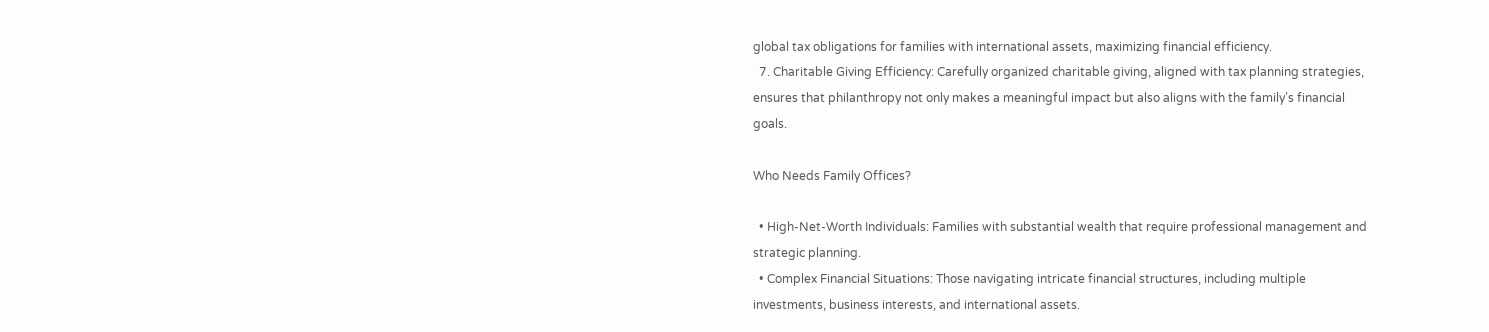global tax obligations for families with international assets, maximizing financial efficiency.
  7. Charitable Giving Efficiency: Carefully organized charitable giving, aligned with tax planning strategies, ensures that philanthropy not only makes a meaningful impact but also aligns with the family’s financial goals.

Who Needs Family Offices?

  • High-Net-Worth Individuals: Families with substantial wealth that require professional management and strategic planning.
  • Complex Financial Situations: Those navigating intricate financial structures, including multiple investments, business interests, and international assets.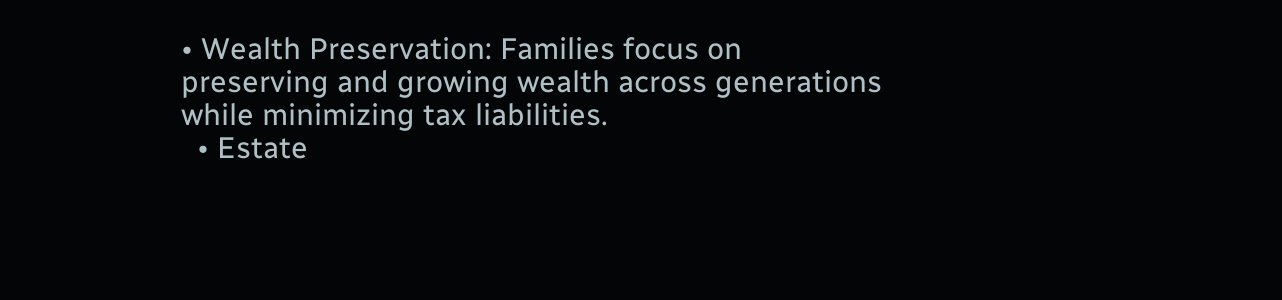• Wealth Preservation: Families focus on preserving and growing wealth across generations while minimizing tax liabilities.
  • Estate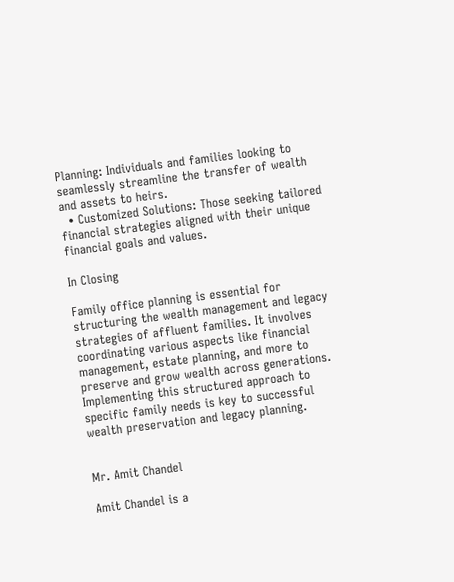Planning: Individuals and families looking to seamlessly streamline the transfer of wealth and assets to heirs.
  • Customized Solutions: Those seeking tailored financial strategies aligned with their unique financial goals and values.

In Closing

Family office planning is essential for structuring the wealth management and legacy strategies of affluent families. It involves coordinating various aspects like financial management, estate planning, and more to preserve and grow wealth across generations. Implementing this structured approach to specific family needs is key to successful wealth preservation and legacy planning.


Mr. Amit Chandel

Amit Chandel is a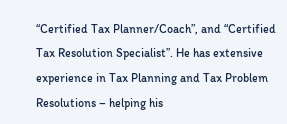“Certified Tax Planner/Coach”, and “Certified Tax Resolution Specialist”. He has extensive experience in Tax Planning and Tax Problem Resolutions – helping his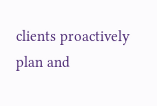clients proactively plan and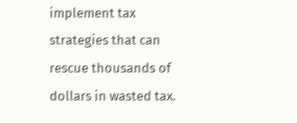implement tax strategies that can rescue thousands of dollars in wasted tax.